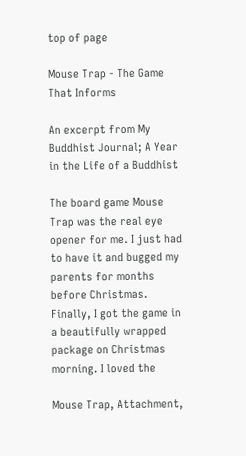top of page

Mouse Trap - The Game That Informs

An excerpt from My Buddhist Journal; A Year in the Life of a Buddhist

The board game Mouse Trap was the real eye opener for me. I just had to have it and bugged my parents for months before Christmas. Finally, I got the game in a beautifully wrapped package on Christmas morning. I loved the

Mouse Trap, Attachment,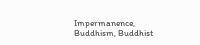Impermanence, Buddhism, Buddhist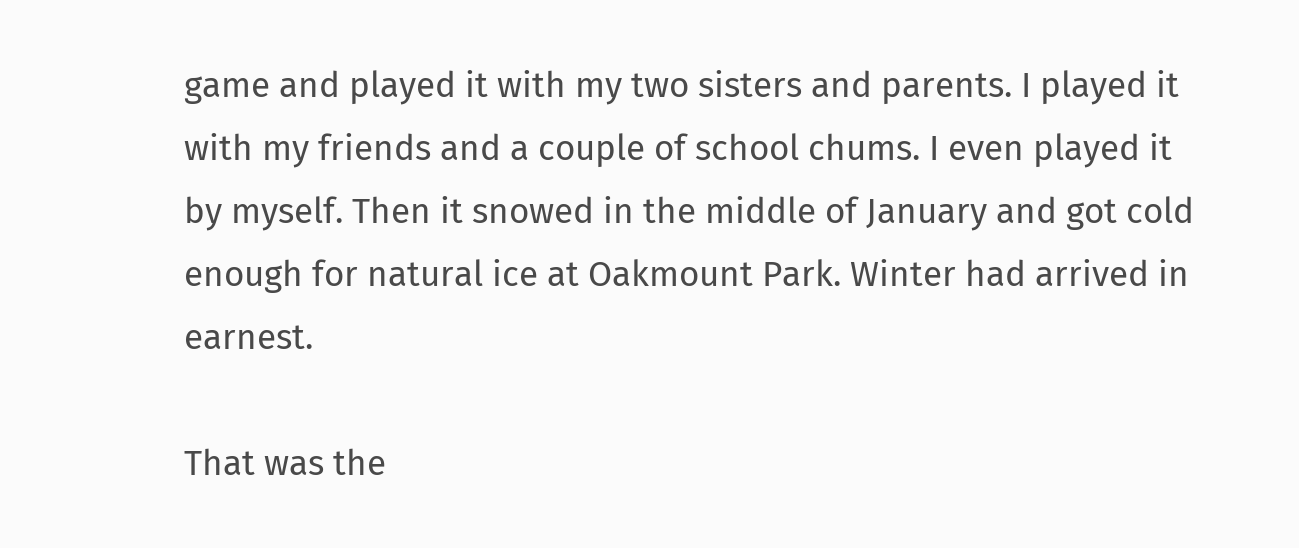game and played it with my two sisters and parents. I played it with my friends and a couple of school chums. I even played it by myself. Then it snowed in the middle of January and got cold enough for natural ice at Oakmount Park. Winter had arrived in earnest.

That was the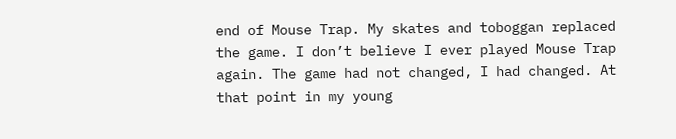end of Mouse Trap. My skates and toboggan replaced the game. I don’t believe I ever played Mouse Trap again. The game had not changed, I had changed. At that point in my young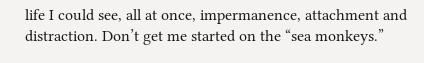life I could see, all at once, impermanence, attachment and distraction. Don’t get me started on the “sea monkeys.”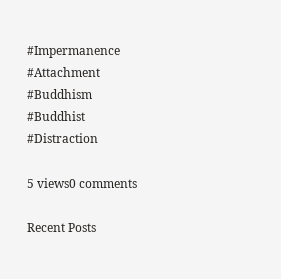#Impermanence #Attachment #Buddhism #Buddhist #Distraction

5 views0 comments

Recent Posts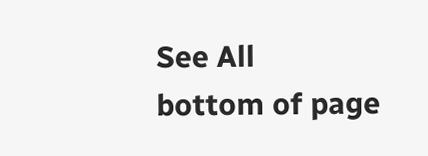See All
bottom of page